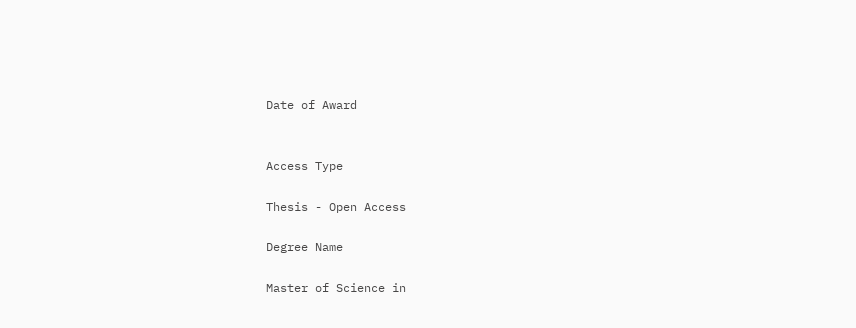Date of Award


Access Type

Thesis - Open Access

Degree Name

Master of Science in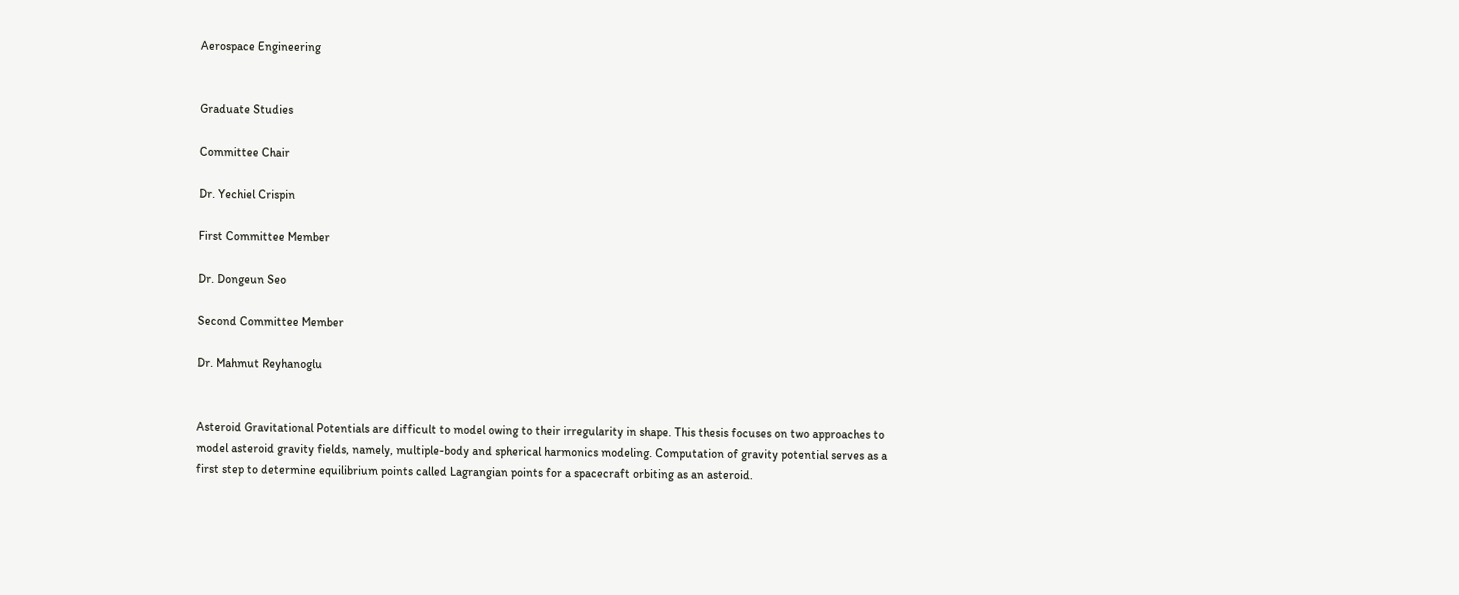Aerospace Engineering


Graduate Studies

Committee Chair

Dr. Yechiel Crispin

First Committee Member

Dr. Dongeun Seo

Second Committee Member

Dr. Mahmut Reyhanoglu


Asteroid Gravitational Potentials are difficult to model owing to their irregularity in shape. This thesis focuses on two approaches to model asteroid gravity fields, namely, multiple-body and spherical harmonics modeling. Computation of gravity potential serves as a first step to determine equilibrium points called Lagrangian points for a spacecraft orbiting as an asteroid.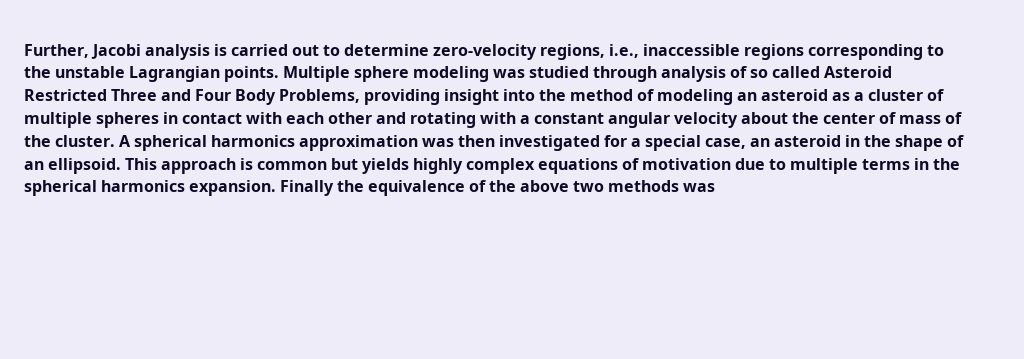Further, Jacobi analysis is carried out to determine zero-velocity regions, i.e., inaccessible regions corresponding to the unstable Lagrangian points. Multiple sphere modeling was studied through analysis of so called Asteroid Restricted Three and Four Body Problems, providing insight into the method of modeling an asteroid as a cluster of multiple spheres in contact with each other and rotating with a constant angular velocity about the center of mass of the cluster. A spherical harmonics approximation was then investigated for a special case, an asteroid in the shape of an ellipsoid. This approach is common but yields highly complex equations of motivation due to multiple terms in the spherical harmonics expansion. Finally the equivalence of the above two methods was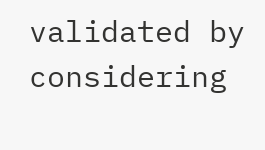validated by considering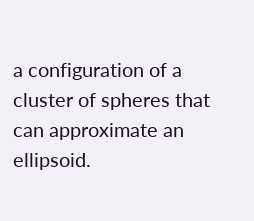a configuration of a cluster of spheres that can approximate an ellipsoid.